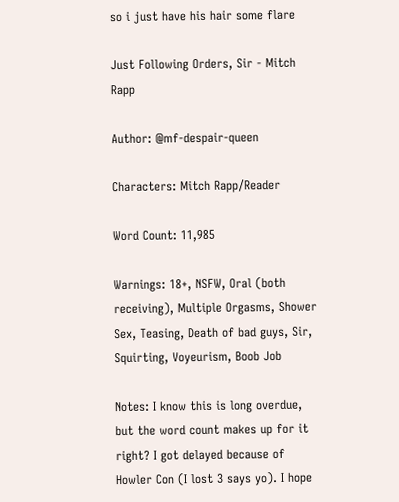so i just have his hair some flare

Just Following Orders, Sir - Mitch Rapp

Author: @mf-despair-queen

Characters: Mitch Rapp/Reader

Word Count: 11,985

Warnings: 18+, NSFW, Oral (both receiving), Multiple Orgasms, Shower Sex, Teasing, Death of bad guys, Sir, Squirting, Voyeurism, Boob Job

Notes: I know this is long overdue, but the word count makes up for it right? I got delayed because of Howler Con (I lost 3 says yo). I hope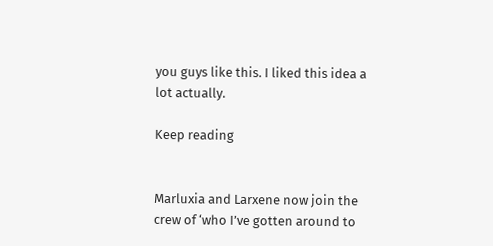you guys like this. I liked this idea a lot actually.

Keep reading


Marluxia and Larxene now join the crew of ‘who I’ve gotten around to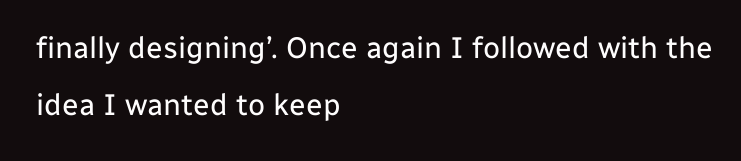finally designing’. Once again I followed with the idea I wanted to keep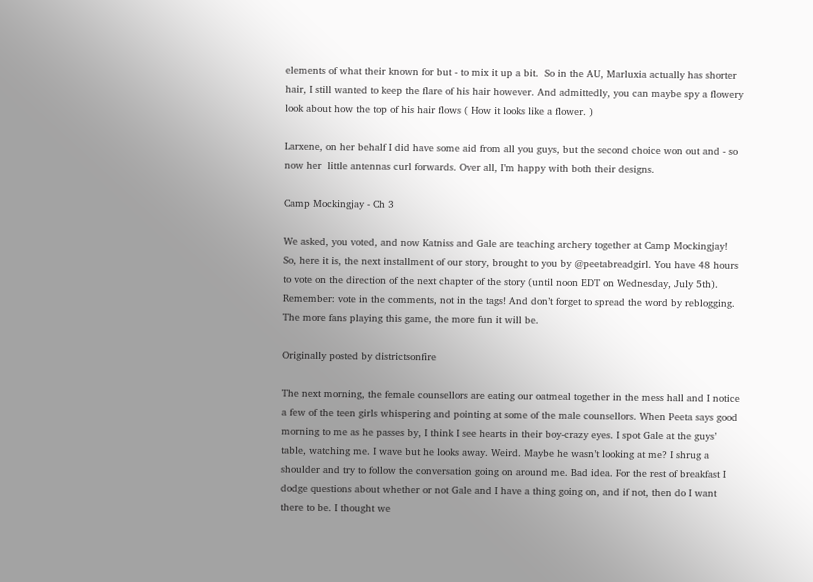elements of what their known for but - to mix it up a bit.  So in the AU, Marluxia actually has shorter hair, I still wanted to keep the flare of his hair however. And admittedly, you can maybe spy a flowery look about how the top of his hair flows ( How it looks like a flower. )

Larxene, on her behalf I did have some aid from all you guys, but the second choice won out and - so now her  little antennas curl forwards. Over all, I’m happy with both their designs.

Camp Mockingjay - Ch 3

We asked, you voted, and now Katniss and Gale are teaching archery together at Camp Mockingjay! So, here it is, the next installment of our story, brought to you by @peetabreadgirl. You have 48 hours to vote on the direction of the next chapter of the story (until noon EDT on Wednesday, July 5th). Remember: vote in the comments, not in the tags! And don’t forget to spread the word by reblogging. The more fans playing this game, the more fun it will be.

Originally posted by districtsonfire

The next morning, the female counsellors are eating our oatmeal together in the mess hall and I notice a few of the teen girls whispering and pointing at some of the male counsellors. When Peeta says good morning to me as he passes by, I think I see hearts in their boy-crazy eyes. I spot Gale at the guys’ table, watching me. I wave but he looks away. Weird. Maybe he wasn’t looking at me? I shrug a shoulder and try to follow the conversation going on around me. Bad idea. For the rest of breakfast I dodge questions about whether or not Gale and I have a thing going on, and if not, then do I want there to be. I thought we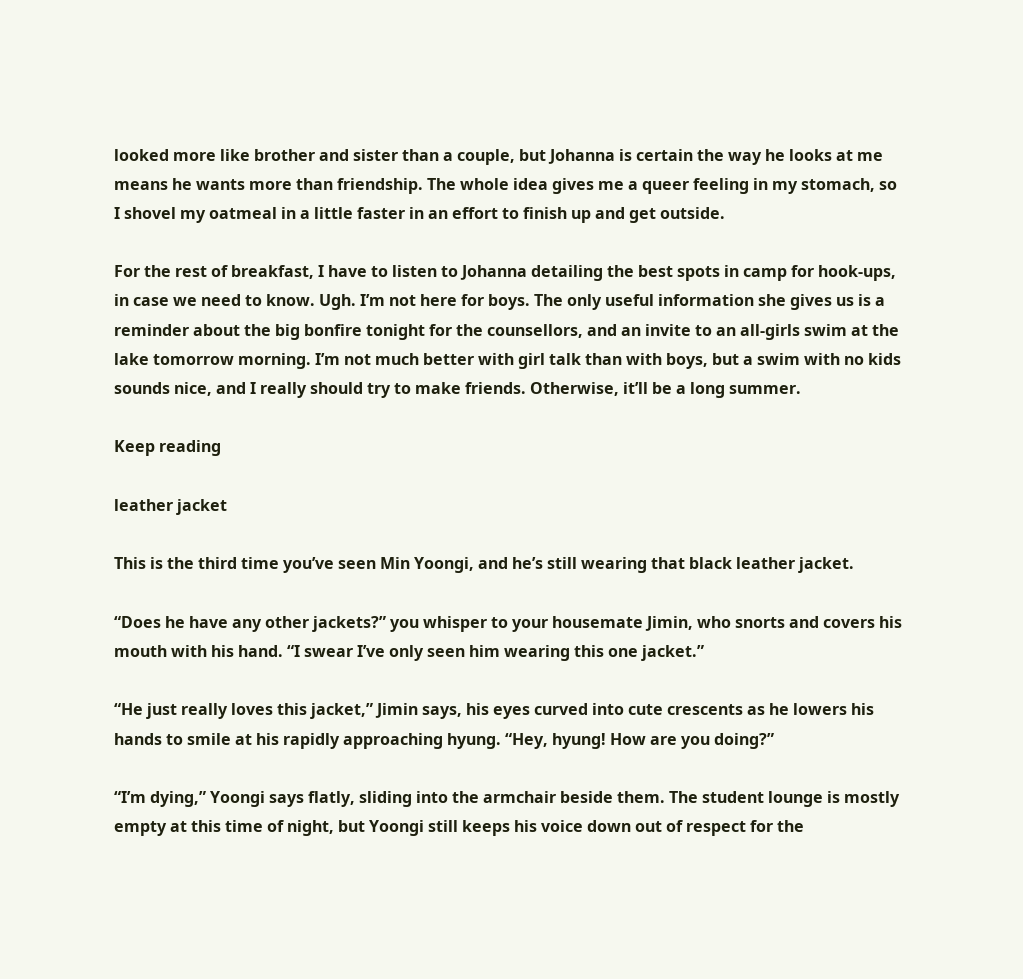looked more like brother and sister than a couple, but Johanna is certain the way he looks at me means he wants more than friendship. The whole idea gives me a queer feeling in my stomach, so I shovel my oatmeal in a little faster in an effort to finish up and get outside.

For the rest of breakfast, I have to listen to Johanna detailing the best spots in camp for hook-ups, in case we need to know. Ugh. I’m not here for boys. The only useful information she gives us is a reminder about the big bonfire tonight for the counsellors, and an invite to an all-girls swim at the lake tomorrow morning. I’m not much better with girl talk than with boys, but a swim with no kids sounds nice, and I really should try to make friends. Otherwise, it’ll be a long summer.

Keep reading

leather jacket

This is the third time you’ve seen Min Yoongi, and he’s still wearing that black leather jacket.

“Does he have any other jackets?” you whisper to your housemate Jimin, who snorts and covers his mouth with his hand. “I swear I’ve only seen him wearing this one jacket.”

“He just really loves this jacket,” Jimin says, his eyes curved into cute crescents as he lowers his hands to smile at his rapidly approaching hyung. “Hey, hyung! How are you doing?”

“I’m dying,” Yoongi says flatly, sliding into the armchair beside them. The student lounge is mostly empty at this time of night, but Yoongi still keeps his voice down out of respect for the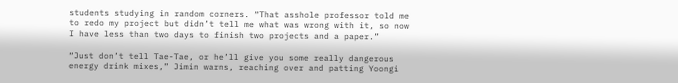students studying in random corners. “That asshole professor told me to redo my project but didn’t tell me what was wrong with it, so now I have less than two days to finish two projects and a paper.”

“Just don’t tell Tae-Tae, or he’ll give you some really dangerous energy drink mixes,” Jimin warns, reaching over and patting Yoongi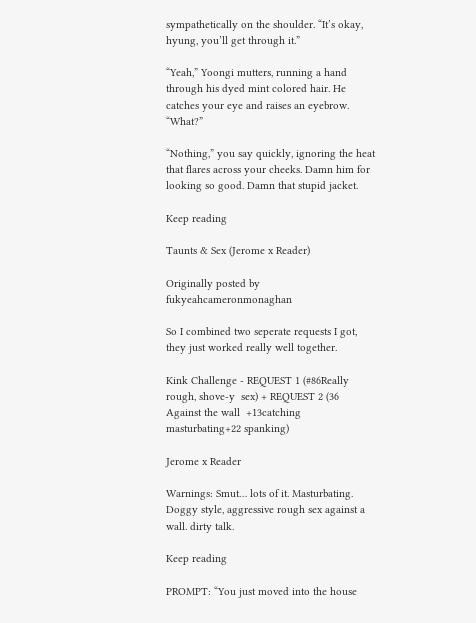sympathetically on the shoulder. “It’s okay, hyung, you’ll get through it.”

“Yeah,” Yoongi mutters, running a hand through his dyed mint colored hair. He catches your eye and raises an eyebrow. “What?”

“Nothing,” you say quickly, ignoring the heat that flares across your cheeks. Damn him for looking so good. Damn that stupid jacket.

Keep reading

Taunts & Sex (Jerome x Reader)

Originally posted by fukyeahcameronmonaghan

So I combined two seperate requests I got, they just worked really well together.

Kink Challenge - REQUEST 1 (#86Really rough, shove-y  sex) + REQUEST 2 (36 Against the wall  +13catching masturbating+22 spanking)

Jerome x Reader

Warnings: Smut… lots of it. Masturbating. Doggy style, aggressive rough sex against a wall. dirty talk.

Keep reading

PROMPT: “You just moved into the house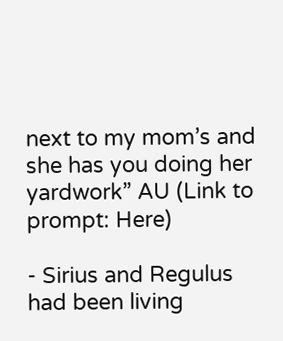next to my mom’s and she has you doing her yardwork” AU (Link to prompt: Here)

- Sirius and Regulus had been living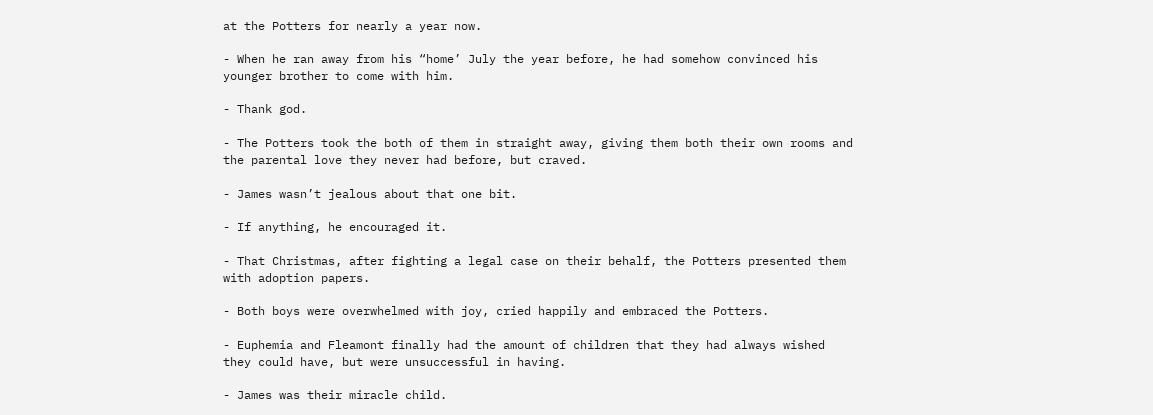at the Potters for nearly a year now.

- When he ran away from his “home’ July the year before, he had somehow convinced his younger brother to come with him.

- Thank god.

- The Potters took the both of them in straight away, giving them both their own rooms and the parental love they never had before, but craved.

- James wasn’t jealous about that one bit.

- If anything, he encouraged it.

- That Christmas, after fighting a legal case on their behalf, the Potters presented them with adoption papers.

- Both boys were overwhelmed with joy, cried happily and embraced the Potters.

- Euphemia and Fleamont finally had the amount of children that they had always wished they could have, but were unsuccessful in having.

- James was their miracle child.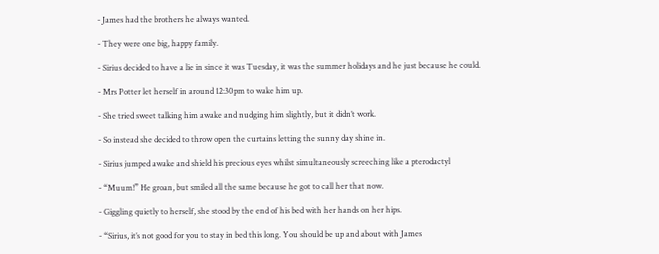- James had the brothers he always wanted.

- They were one big, happy family.

- Sirius decided to have a lie in since it was Tuesday, it was the summer holidays and he just because he could.

- Mrs Potter let herself in around 12:30pm to wake him up.

- She tried sweet talking him awake and nudging him slightly, but it didn’t work.

- So instead she decided to throw open the curtains letting the sunny day shine in.

- Sirius jumped awake and shield his precious eyes whilst simultaneously screeching like a pterodactyl

- “Muum!” He groan, but smiled all the same because he got to call her that now.

- Giggling quietly to herself, she stood by the end of his bed with her hands on her hips.

- “Sirius, it’s not good for you to stay in bed this long. You should be up and about with James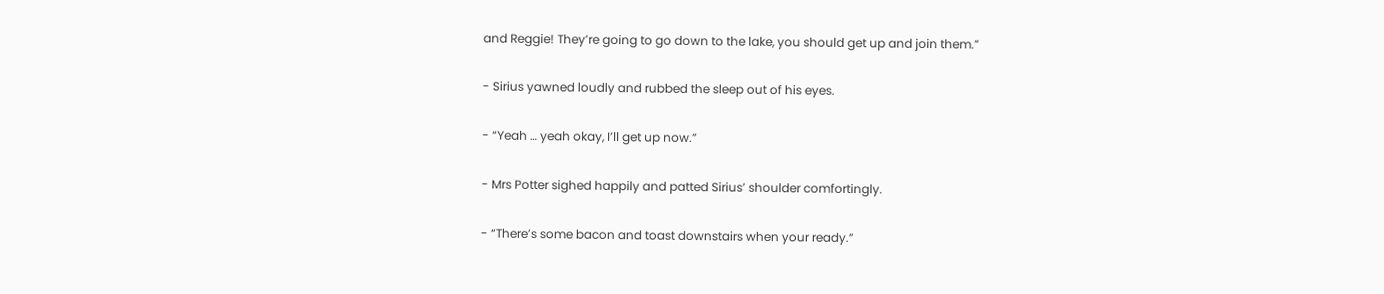and Reggie! They’re going to go down to the lake, you should get up and join them.”

- Sirius yawned loudly and rubbed the sleep out of his eyes.

- “Yeah … yeah okay, I’ll get up now.”

- Mrs Potter sighed happily and patted Sirius’ shoulder comfortingly.

- “There’s some bacon and toast downstairs when your ready.”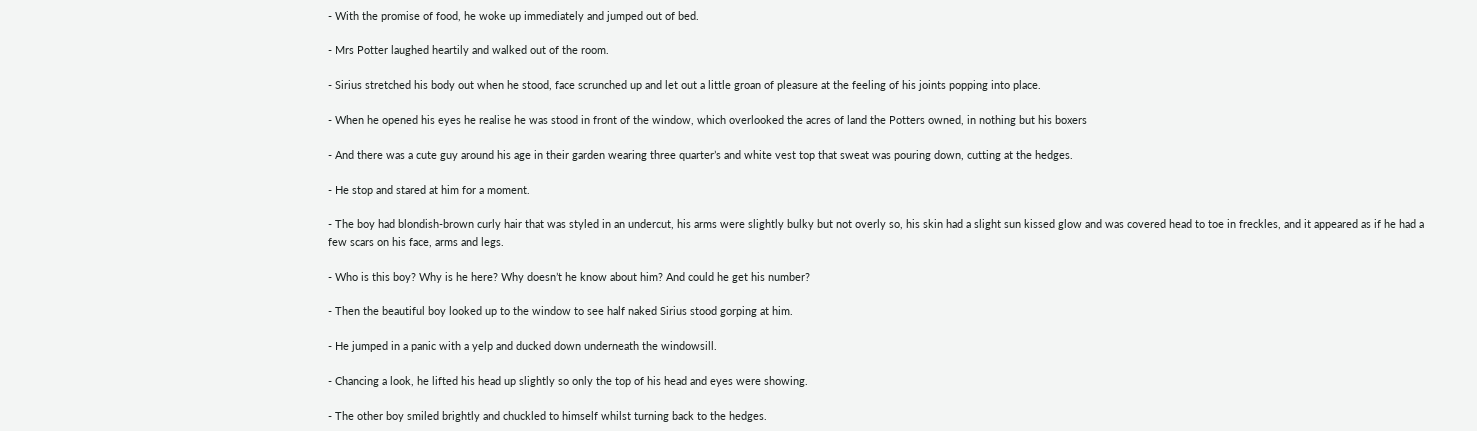- With the promise of food, he woke up immediately and jumped out of bed.

- Mrs Potter laughed heartily and walked out of the room.

- Sirius stretched his body out when he stood, face scrunched up and let out a little groan of pleasure at the feeling of his joints popping into place.

- When he opened his eyes he realise he was stood in front of the window, which overlooked the acres of land the Potters owned, in nothing but his boxers

- And there was a cute guy around his age in their garden wearing three quarter’s and white vest top that sweat was pouring down, cutting at the hedges.

- He stop and stared at him for a moment.

- The boy had blondish-brown curly hair that was styled in an undercut, his arms were slightly bulky but not overly so, his skin had a slight sun kissed glow and was covered head to toe in freckles, and it appeared as if he had a few scars on his face, arms and legs.

- Who is this boy? Why is he here? Why doesn’t he know about him? And could he get his number?

- Then the beautiful boy looked up to the window to see half naked Sirius stood gorping at him.

- He jumped in a panic with a yelp and ducked down underneath the windowsill.

- Chancing a look, he lifted his head up slightly so only the top of his head and eyes were showing.

- The other boy smiled brightly and chuckled to himself whilst turning back to the hedges.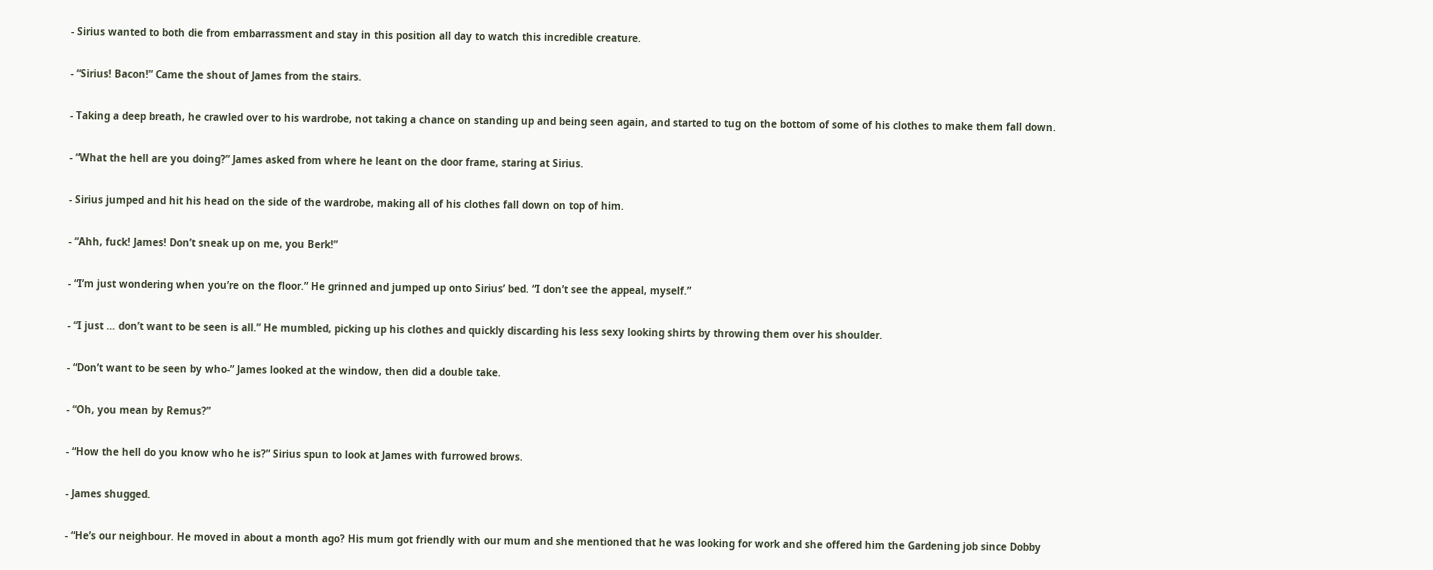- Sirius wanted to both die from embarrassment and stay in this position all day to watch this incredible creature.

- “Sirius! Bacon!” Came the shout of James from the stairs.

- Taking a deep breath, he crawled over to his wardrobe, not taking a chance on standing up and being seen again, and started to tug on the bottom of some of his clothes to make them fall down.

- “What the hell are you doing?” James asked from where he leant on the door frame, staring at Sirius.

- Sirius jumped and hit his head on the side of the wardrobe, making all of his clothes fall down on top of him.

- “Ahh, fuck! James! Don’t sneak up on me, you Berk!”

- “I’m just wondering when you’re on the floor.” He grinned and jumped up onto Sirius’ bed. “I don’t see the appeal, myself.”

- “I just … don’t want to be seen is all.” He mumbled, picking up his clothes and quickly discarding his less sexy looking shirts by throwing them over his shoulder.

- “Don’t want to be seen by who-” James looked at the window, then did a double take.

- “Oh, you mean by Remus?”

- “How the hell do you know who he is?” Sirius spun to look at James with furrowed brows.

- James shugged.

- “He’s our neighbour. He moved in about a month ago? His mum got friendly with our mum and she mentioned that he was looking for work and she offered him the Gardening job since Dobby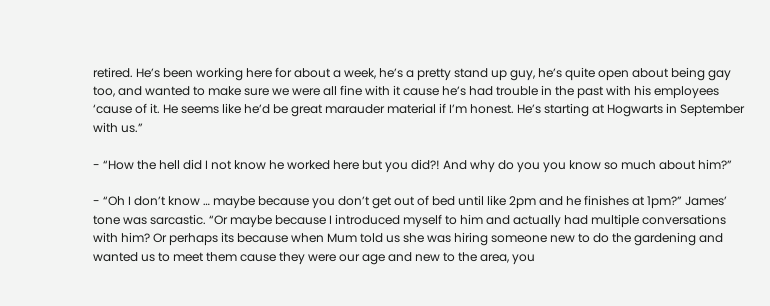retired. He’s been working here for about a week, he’s a pretty stand up guy, he’s quite open about being gay too, and wanted to make sure we were all fine with it cause he’s had trouble in the past with his employees ‘cause of it. He seems like he’d be great marauder material if I’m honest. He’s starting at Hogwarts in September with us.”

- “How the hell did I not know he worked here but you did?! And why do you you know so much about him?”

- “Oh I don’t know … maybe because you don’t get out of bed until like 2pm and he finishes at 1pm?” James’ tone was sarcastic. “Or maybe because I introduced myself to him and actually had multiple conversations with him? Or perhaps its because when Mum told us she was hiring someone new to do the gardening and wanted us to meet them cause they were our age and new to the area, you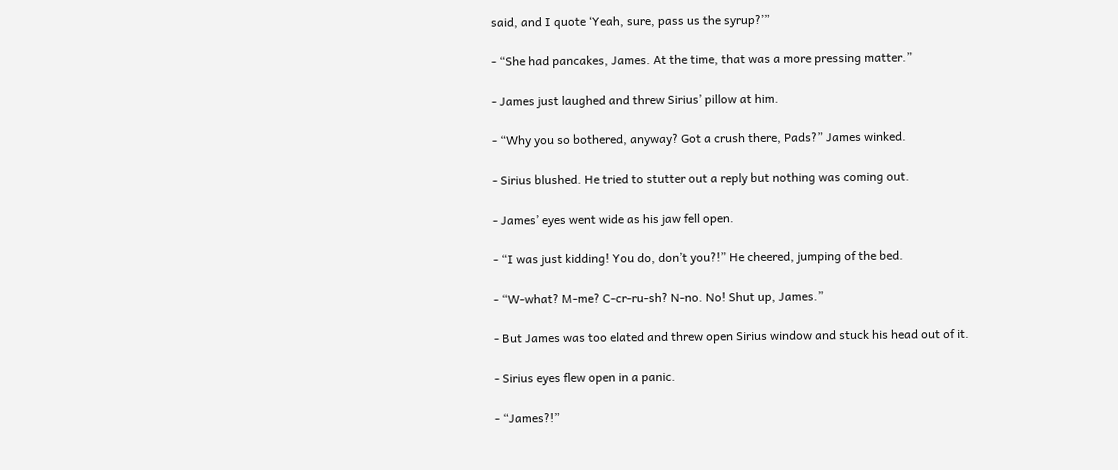said, and I quote ‘Yeah, sure, pass us the syrup?’”

- “She had pancakes, James. At the time, that was a more pressing matter.”

- James just laughed and threw Sirius’ pillow at him.

- “Why you so bothered, anyway? Got a crush there, Pads?” James winked.

- Sirius blushed. He tried to stutter out a reply but nothing was coming out.

- James’ eyes went wide as his jaw fell open.

- “I was just kidding! You do, don’t you?!” He cheered, jumping of the bed.

- “W-what? M-me? C-cr-ru-sh? N-no. No! Shut up, James.”

- But James was too elated and threw open Sirius window and stuck his head out of it.

- Sirius eyes flew open in a panic.

- “James?!”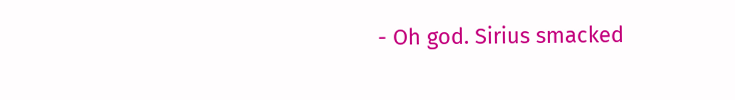- Oh god. Sirius smacked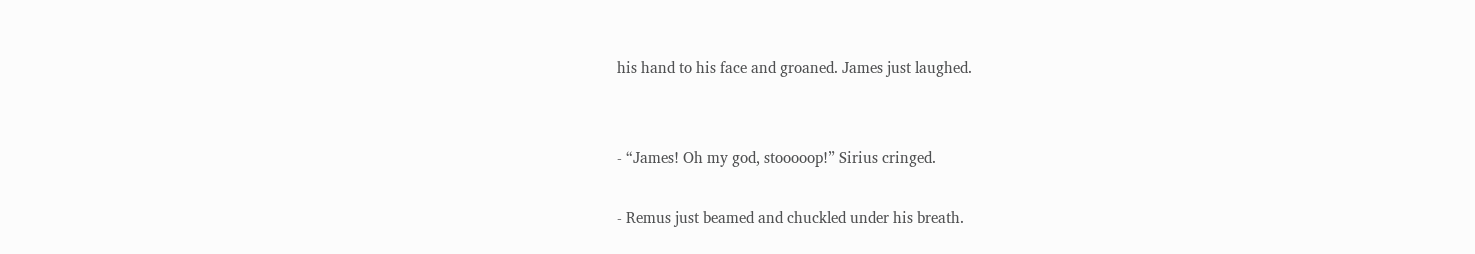his hand to his face and groaned. James just laughed.


- “James! Oh my god, stooooop!” Sirius cringed.

- Remus just beamed and chuckled under his breath.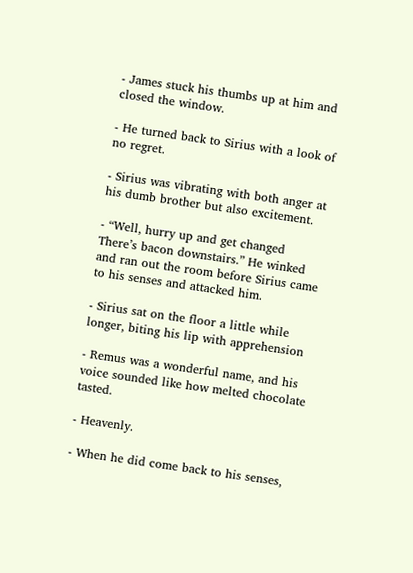- James stuck his thumbs up at him and closed the window.

- He turned back to Sirius with a look of no regret.

- Sirius was vibrating with both anger at his dumb brother but also excitement.

- “Well, hurry up and get changed There’s bacon downstairs.” He winked and ran out the room before Sirius came to his senses and attacked him.

- Sirius sat on the floor a little while longer, biting his lip with apprehension

- Remus was a wonderful name, and his voice sounded like how melted chocolate tasted.

- Heavenly.

- When he did come back to his senses,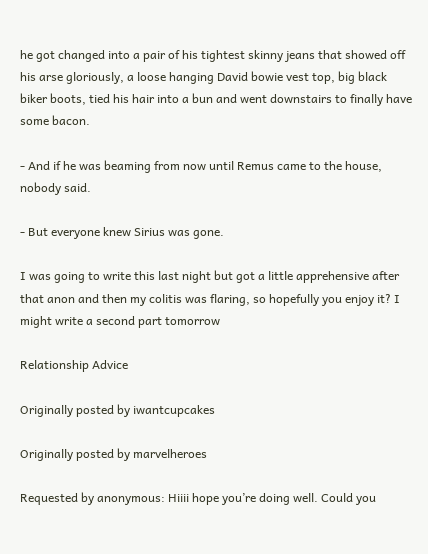he got changed into a pair of his tightest skinny jeans that showed off his arse gloriously, a loose hanging David bowie vest top, big black biker boots, tied his hair into a bun and went downstairs to finally have some bacon.

- And if he was beaming from now until Remus came to the house, nobody said.

- But everyone knew Sirius was gone.

I was going to write this last night but got a little apprehensive after that anon and then my colitis was flaring, so hopefully you enjoy it? I might write a second part tomorrow

Relationship Advice

Originally posted by iwantcupcakes

Originally posted by marvelheroes

Requested by anonymous: Hiiii hope you’re doing well. Could you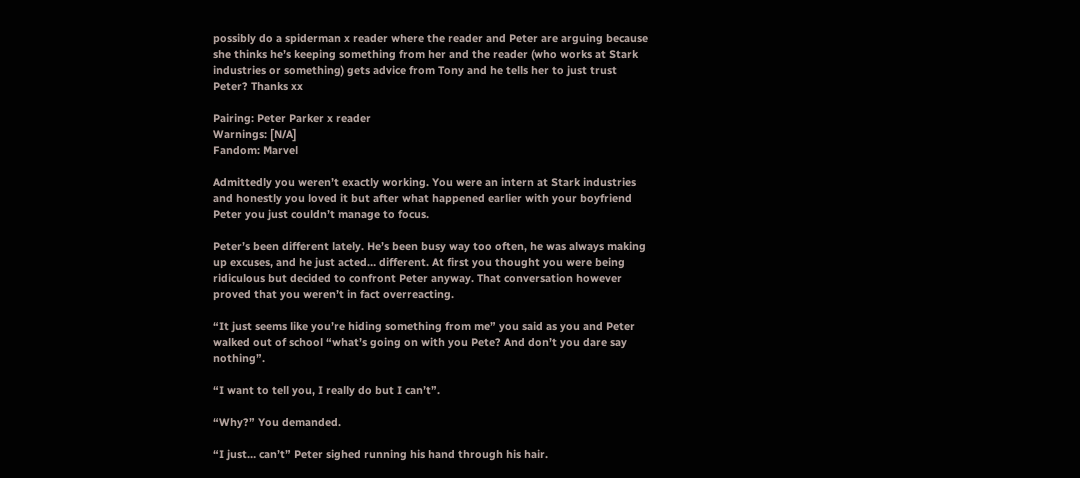possibly do a spiderman x reader where the reader and Peter are arguing because she thinks he’s keeping something from her and the reader (who works at Stark industries or something) gets advice from Tony and he tells her to just trust Peter? Thanks xx

Pairing: Peter Parker x reader
Warnings: [N/A]
Fandom: Marvel

Admittedly you weren’t exactly working. You were an intern at Stark industries and honestly you loved it but after what happened earlier with your boyfriend Peter you just couldn’t manage to focus.

Peter’s been different lately. He’s been busy way too often, he was always making up excuses, and he just acted… different. At first you thought you were being ridiculous but decided to confront Peter anyway. That conversation however proved that you weren’t in fact overreacting.

“It just seems like you’re hiding something from me” you said as you and Peter walked out of school “what’s going on with you Pete? And don’t you dare say nothing”.

“I want to tell you, I really do but I can’t”.

“Why?” You demanded.

“I just… can’t” Peter sighed running his hand through his hair.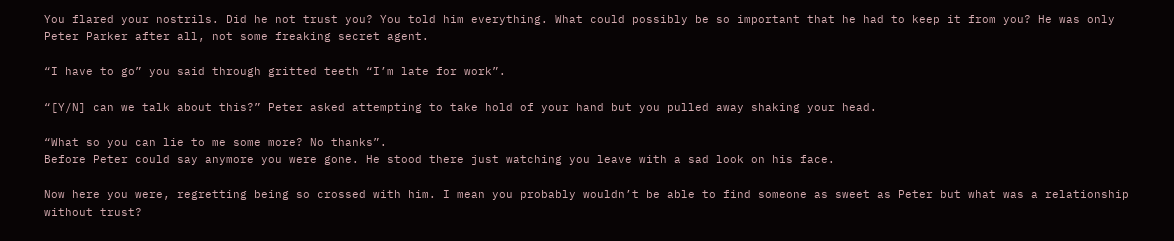You flared your nostrils. Did he not trust you? You told him everything. What could possibly be so important that he had to keep it from you? He was only Peter Parker after all, not some freaking secret agent.

“I have to go” you said through gritted teeth “I’m late for work”.

“[Y/N] can we talk about this?” Peter asked attempting to take hold of your hand but you pulled away shaking your head.

“What so you can lie to me some more? No thanks”.
Before Peter could say anymore you were gone. He stood there just watching you leave with a sad look on his face.

Now here you were, regretting being so crossed with him. I mean you probably wouldn’t be able to find someone as sweet as Peter but what was a relationship without trust?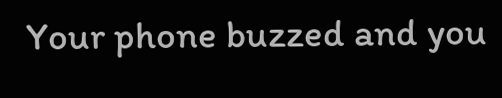Your phone buzzed and you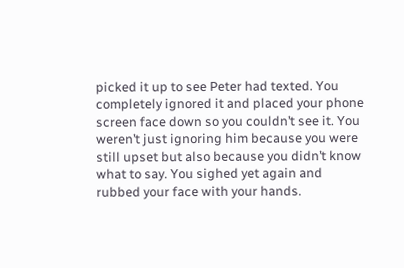picked it up to see Peter had texted. You completely ignored it and placed your phone screen face down so you couldn’t see it. You weren’t just ignoring him because you were still upset but also because you didn’t know what to say. You sighed yet again and rubbed your face with your hands.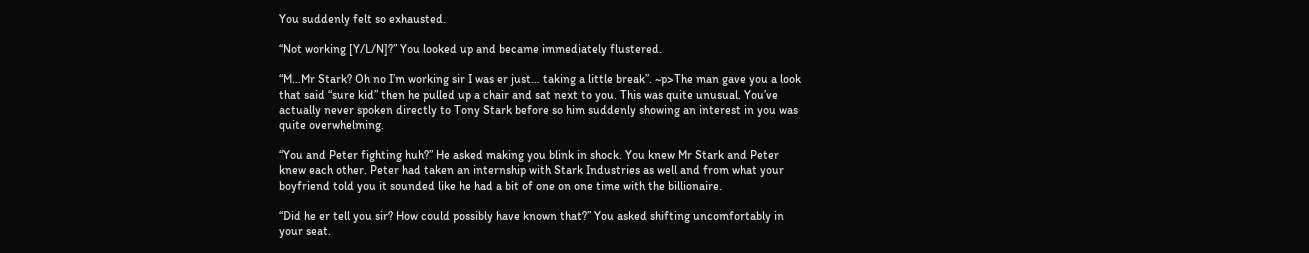You suddenly felt so exhausted.

“Not working [Y/L/N]?” You looked up and became immediately flustered.

“M…Mr Stark? Oh no I’m working sir I was er just… taking a little break”. ~p>The man gave you a look that said “sure kid” then he pulled up a chair and sat next to you. This was quite unusual. You’ve actually never spoken directly to Tony Stark before so him suddenly showing an interest in you was quite overwhelming.

“You and Peter fighting huh?” He asked making you blink in shock. You knew Mr Stark and Peter knew each other. Peter had taken an internship with Stark Industries as well and from what your boyfriend told you it sounded like he had a bit of one on one time with the billionaire.

“Did he er tell you sir? How could possibly have known that?” You asked shifting uncomfortably in your seat.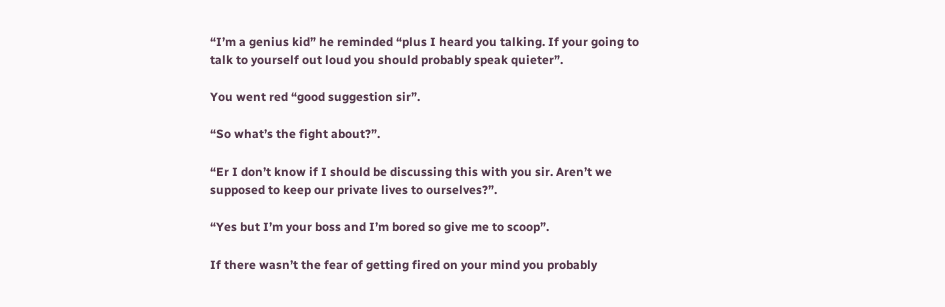“I’m a genius kid” he reminded “plus I heard you talking. If your going to talk to yourself out loud you should probably speak quieter”.

You went red “good suggestion sir”.

“So what’s the fight about?”.

“Er I don’t know if I should be discussing this with you sir. Aren’t we supposed to keep our private lives to ourselves?”.

“Yes but I’m your boss and I’m bored so give me to scoop”.

If there wasn’t the fear of getting fired on your mind you probably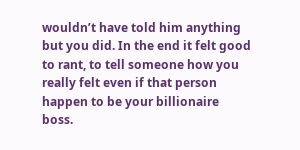wouldn’t have told him anything but you did. In the end it felt good to rant, to tell someone how you really felt even if that person happen to be your billionaire boss.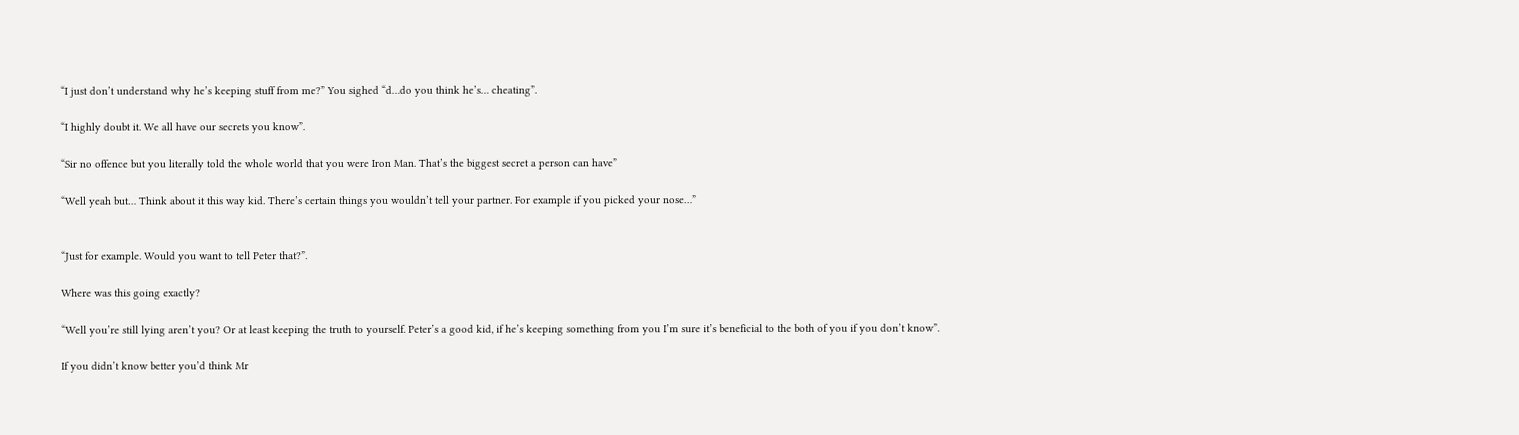“I just don’t understand why he’s keeping stuff from me?” You sighed “d…do you think he’s… cheating”.

“I highly doubt it. We all have our secrets you know”.

“Sir no offence but you literally told the whole world that you were Iron Man. That’s the biggest secret a person can have”

“Well yeah but… Think about it this way kid. There’s certain things you wouldn’t tell your partner. For example if you picked your nose…”


“Just for example. Would you want to tell Peter that?”.

Where was this going exactly?

“Well you’re still lying aren’t you? Or at least keeping the truth to yourself. Peter’s a good kid, if he’s keeping something from you I’m sure it’s beneficial to the both of you if you don’t know”.

If you didn’t know better you’d think Mr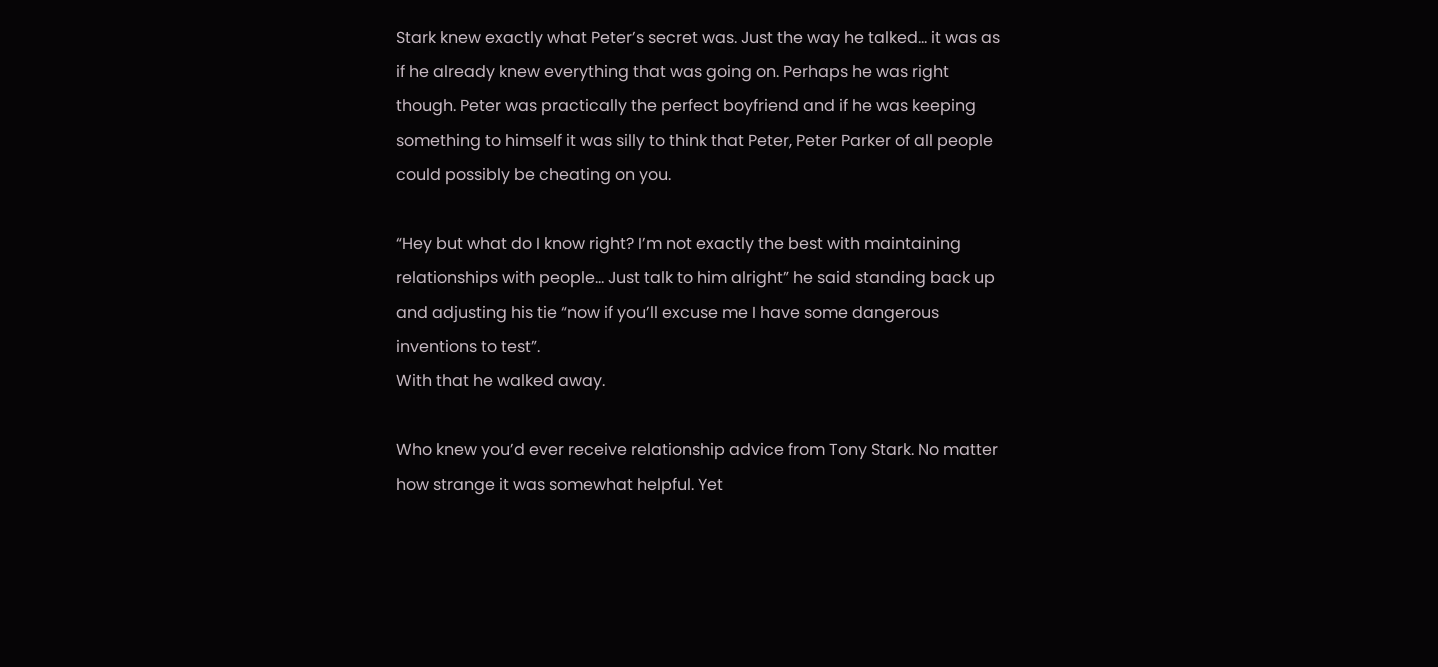Stark knew exactly what Peter’s secret was. Just the way he talked… it was as if he already knew everything that was going on. Perhaps he was right though. Peter was practically the perfect boyfriend and if he was keeping something to himself it was silly to think that Peter, Peter Parker of all people could possibly be cheating on you.

“Hey but what do I know right? I’m not exactly the best with maintaining relationships with people… Just talk to him alright” he said standing back up and adjusting his tie “now if you’ll excuse me I have some dangerous inventions to test”.
With that he walked away.

Who knew you’d ever receive relationship advice from Tony Stark. No matter how strange it was somewhat helpful. Yet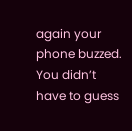again your phone buzzed. You didn’t have to guess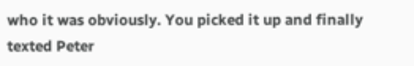who it was obviously. You picked it up and finally texted Peter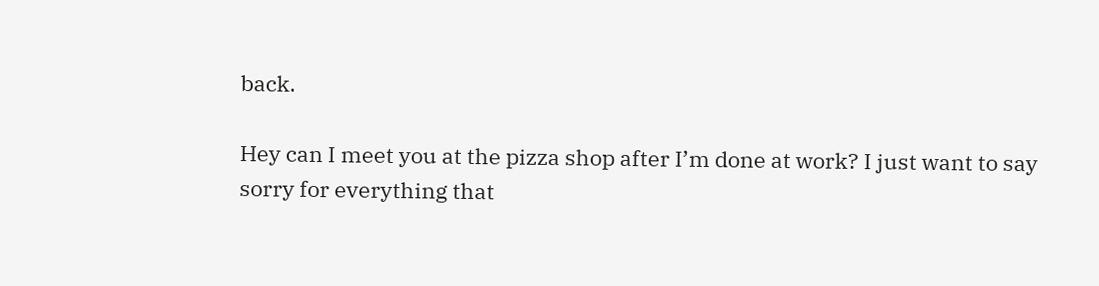back.

Hey can I meet you at the pizza shop after I’m done at work? I just want to say sorry for everything that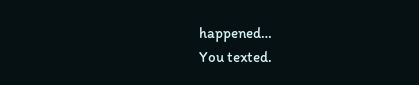happened…
You texted.